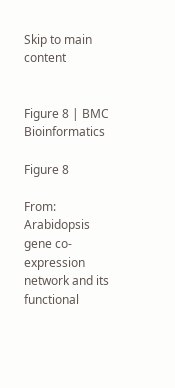Skip to main content


Figure 8 | BMC Bioinformatics

Figure 8

From: Arabidopsis gene co-expression network and its functional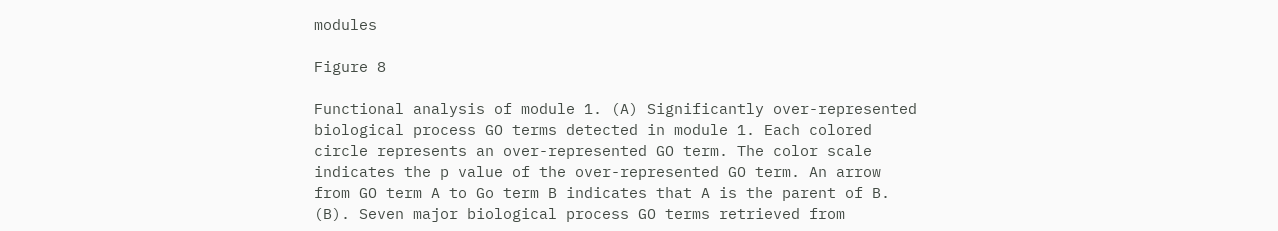modules

Figure 8

Functional analysis of module 1. (A) Significantly over-represented biological process GO terms detected in module 1. Each colored circle represents an over-represented GO term. The color scale indicates the p value of the over-represented GO term. An arrow from GO term A to Go term B indicates that A is the parent of B. (B). Seven major biological process GO terms retrieved from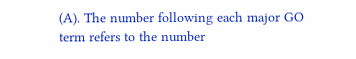(A). The number following each major GO term refers to the number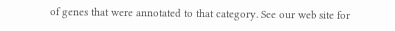of genes that were annotated to that category. See our web site for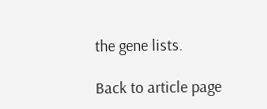the gene lists.

Back to article page